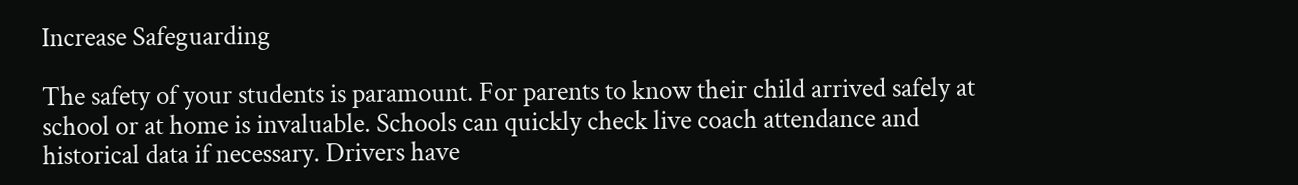Increase Safeguarding

The safety of your students is paramount. For parents to know their child arrived safely at school or at home is invaluable. Schools can quickly check live coach attendance and historical data if necessary. Drivers have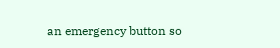an emergency button so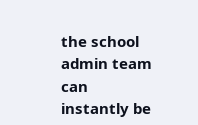the school admin team can instantly be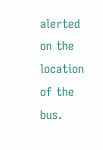alerted on the location of the bus.